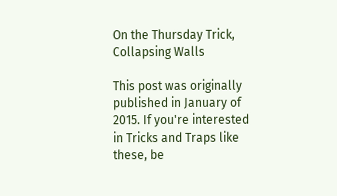On the Thursday Trick, Collapsing Walls

This post was originally published in January of 2015. If you're interested in Tricks and Traps like these, be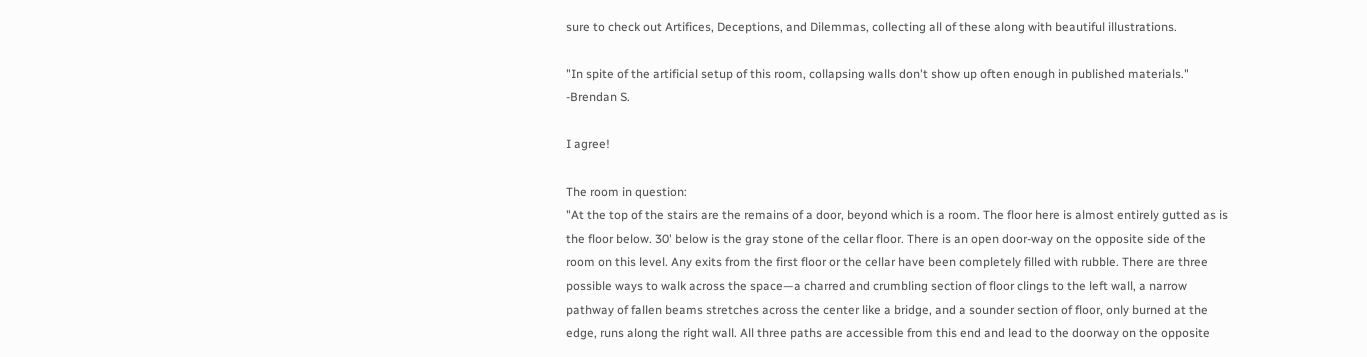sure to check out Artifices, Deceptions, and Dilemmas, collecting all of these along with beautiful illustrations.

"In spite of the artificial setup of this room, collapsing walls don't show up often enough in published materials." -Brendan S.

I agree!

The room in question:
"At the top of the stairs are the remains of a door, beyond which is a room. The floor here is almost entirely gutted as is the floor below. 30' below is the gray stone of the cellar floor. There is an open door-way on the opposite side of the room on this level. Any exits from the first floor or the cellar have been completely filled with rubble. There are three possible ways to walk across the space—a charred and crumbling section of floor clings to the left wall, a narrow pathway of fallen beams stretches across the center like a bridge, and a sounder section of floor, only burned at the edge, runs along the right wall. All three paths are accessible from this end and lead to the doorway on the opposite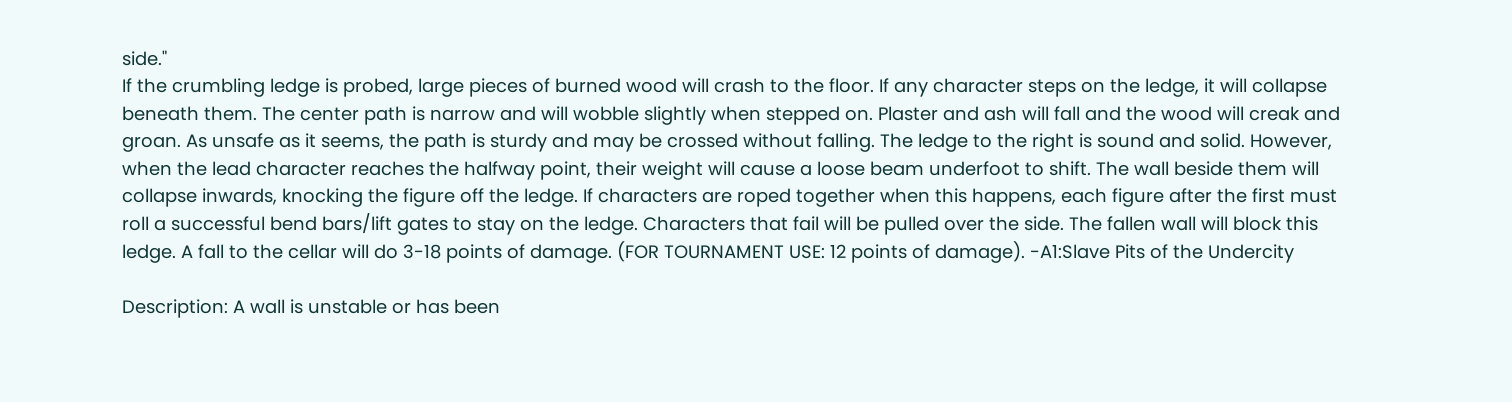side."
If the crumbling ledge is probed, large pieces of burned wood will crash to the floor. If any character steps on the ledge, it will collapse beneath them. The center path is narrow and will wobble slightly when stepped on. Plaster and ash will fall and the wood will creak and groan. As unsafe as it seems, the path is sturdy and may be crossed without falling. The ledge to the right is sound and solid. However, when the lead character reaches the halfway point, their weight will cause a loose beam underfoot to shift. The wall beside them will collapse inwards, knocking the figure off the ledge. If characters are roped together when this happens, each figure after the first must roll a successful bend bars/lift gates to stay on the ledge. Characters that fail will be pulled over the side. The fallen wall will block this ledge. A fall to the cellar will do 3-18 points of damage. (FOR TOURNAMENT USE: 12 points of damage). -A1:Slave Pits of the Undercity

Description: A wall is unstable or has been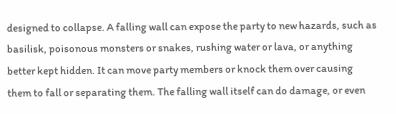designed to collapse. A falling wall can expose the party to new hazards, such as basilisk, poisonous monsters or snakes, rushing water or lava, or anything better kept hidden. It can move party members or knock them over causing them to fall or separating them. The falling wall itself can do damage, or even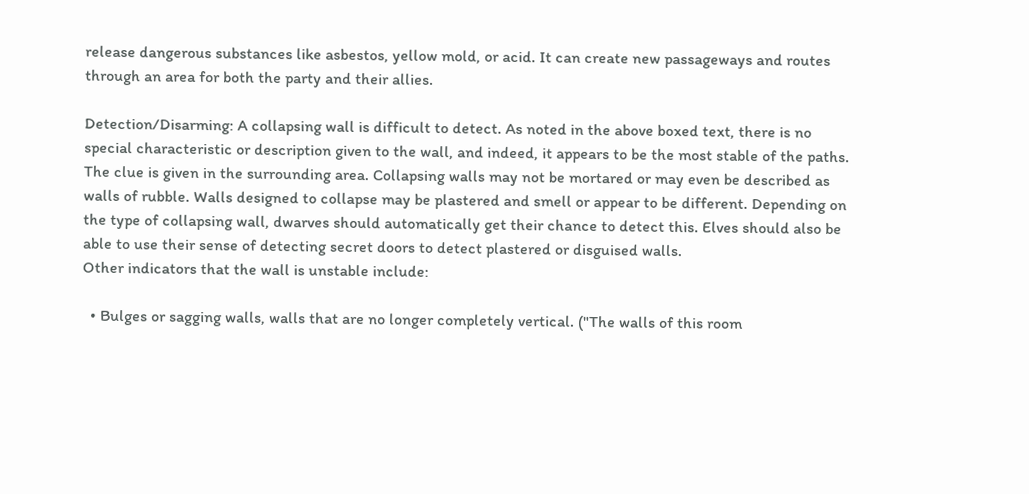release dangerous substances like asbestos, yellow mold, or acid. It can create new passageways and routes through an area for both the party and their allies.

Detection/Disarming: A collapsing wall is difficult to detect. As noted in the above boxed text, there is no special characteristic or description given to the wall, and indeed, it appears to be the most stable of the paths. The clue is given in the surrounding area. Collapsing walls may not be mortared or may even be described as walls of rubble. Walls designed to collapse may be plastered and smell or appear to be different. Depending on the type of collapsing wall, dwarves should automatically get their chance to detect this. Elves should also be able to use their sense of detecting secret doors to detect plastered or disguised walls.
Other indicators that the wall is unstable include:

  • Bulges or sagging walls, walls that are no longer completely vertical. ("The walls of this room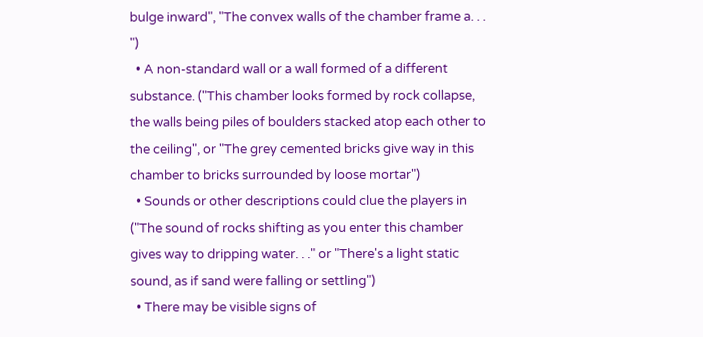bulge inward", "The convex walls of the chamber frame a. . . ")
  • A non-standard wall or a wall formed of a different substance. ("This chamber looks formed by rock collapse, the walls being piles of boulders stacked atop each other to the ceiling", or "The grey cemented bricks give way in this chamber to bricks surrounded by loose mortar")
  • Sounds or other descriptions could clue the players in ("The sound of rocks shifting as you enter this chamber gives way to dripping water. . ." or "There's a light static sound, as if sand were falling or settling")
  • There may be visible signs of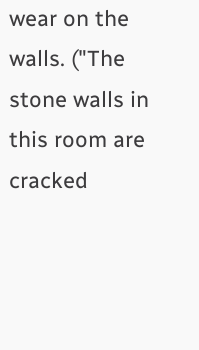wear on the walls. ("The stone walls in this room are cracked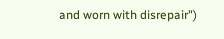and worn with disrepair")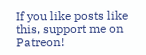If you like posts like this, support me on Patreon!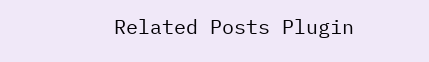Related Posts Plugin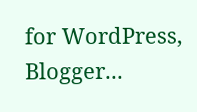for WordPress, Blogger...